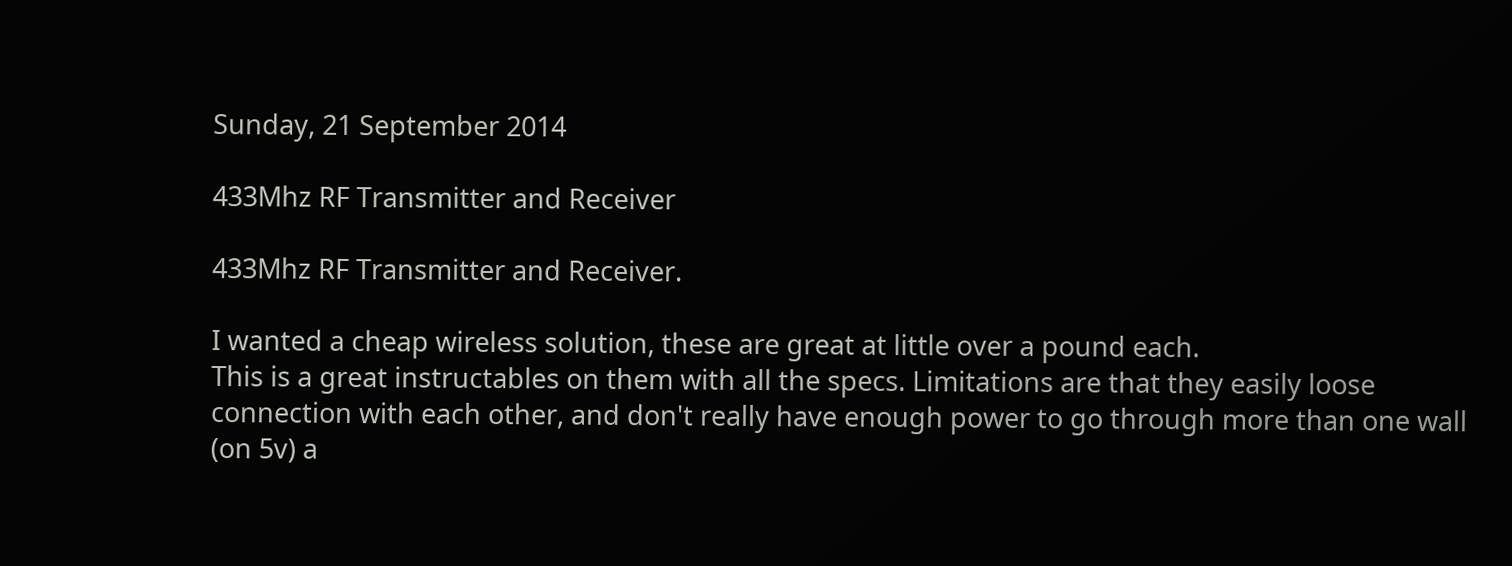Sunday, 21 September 2014

433Mhz RF Transmitter and Receiver

433Mhz RF Transmitter and Receiver.

I wanted a cheap wireless solution, these are great at little over a pound each.
This is a great instructables on them with all the specs. Limitations are that they easily loose connection with each other, and don't really have enough power to go through more than one wall (on 5v) a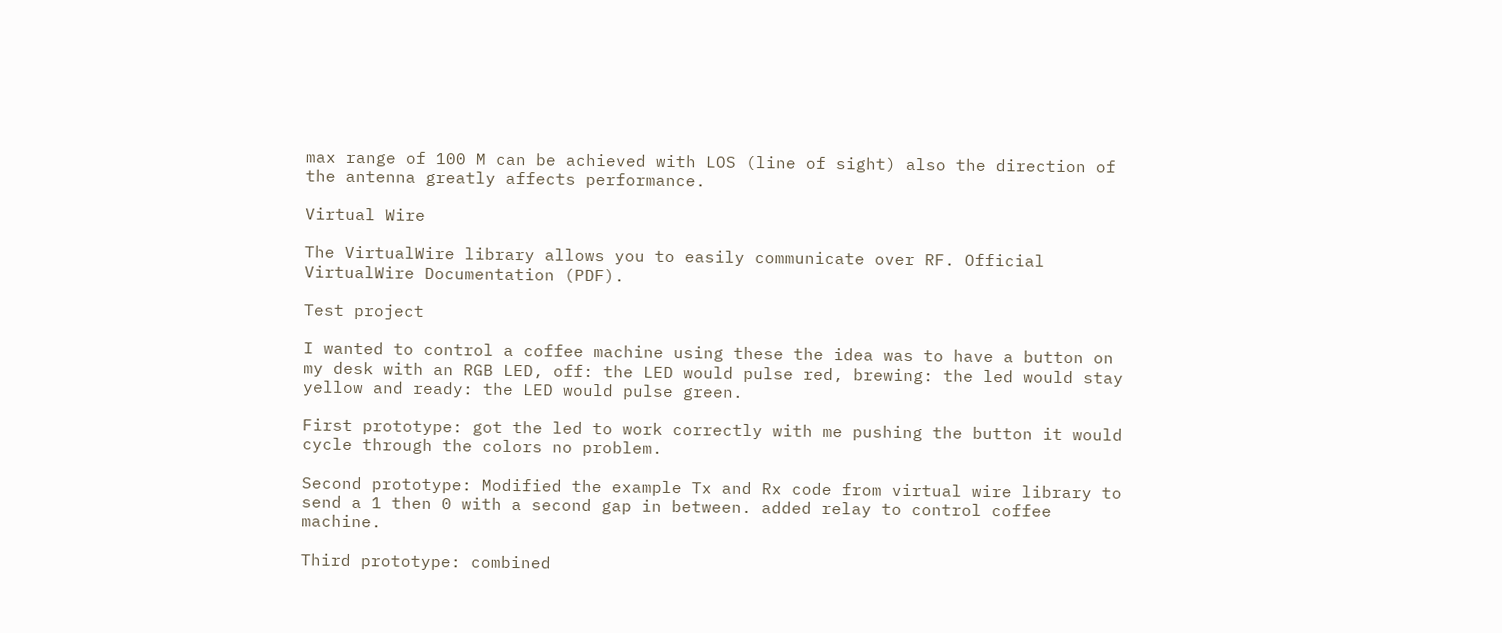max range of 100 M can be achieved with LOS (line of sight) also the direction of the antenna greatly affects performance.

Virtual Wire

The VirtualWire library allows you to easily communicate over RF. Official VirtualWire Documentation (PDF).

Test project

I wanted to control a coffee machine using these the idea was to have a button on my desk with an RGB LED, off: the LED would pulse red, brewing: the led would stay yellow and ready: the LED would pulse green.

First prototype: got the led to work correctly with me pushing the button it would cycle through the colors no problem.

Second prototype: Modified the example Tx and Rx code from virtual wire library to send a 1 then 0 with a second gap in between. added relay to control coffee machine.

Third prototype: combined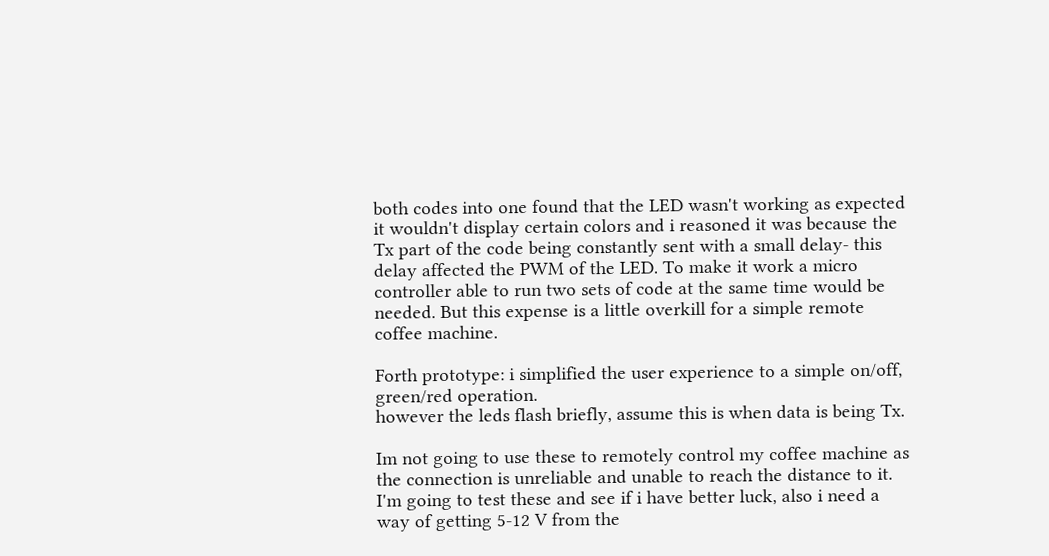both codes into one found that the LED wasn't working as expected it wouldn't display certain colors and i reasoned it was because the Tx part of the code being constantly sent with a small delay- this delay affected the PWM of the LED. To make it work a micro controller able to run two sets of code at the same time would be needed. But this expense is a little overkill for a simple remote coffee machine.

Forth prototype: i simplified the user experience to a simple on/off, green/red operation.
however the leds flash briefly, assume this is when data is being Tx.

Im not going to use these to remotely control my coffee machine as the connection is unreliable and unable to reach the distance to it. I'm going to test these and see if i have better luck, also i need a way of getting 5-12 V from the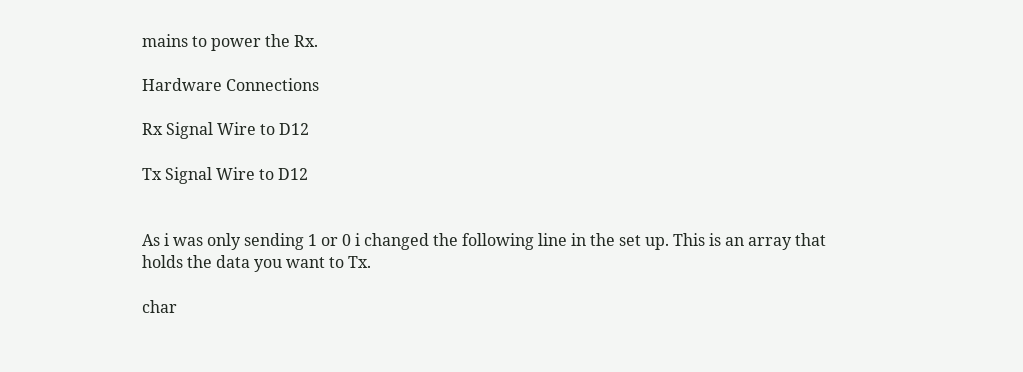mains to power the Rx.

Hardware Connections

Rx Signal Wire to D12

Tx Signal Wire to D12


As i was only sending 1 or 0 i changed the following line in the set up. This is an array that holds the data you want to Tx.

char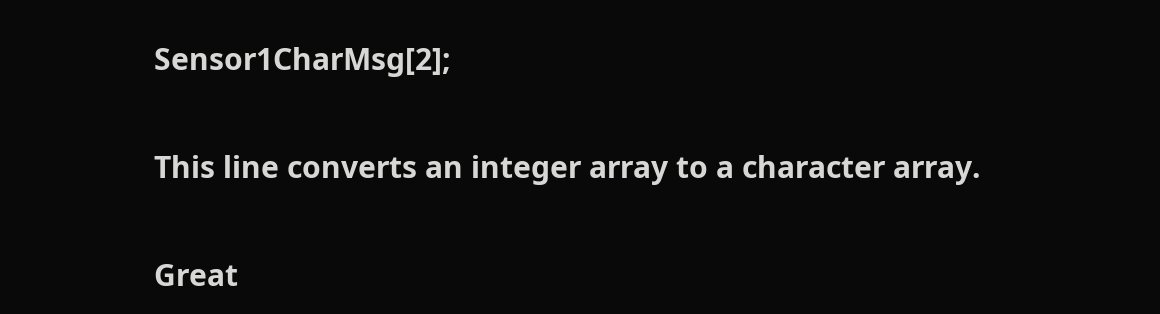Sensor1CharMsg[2];

This line converts an integer array to a character array.

Great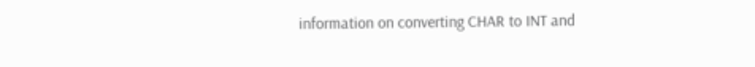information on converting CHAR to INT and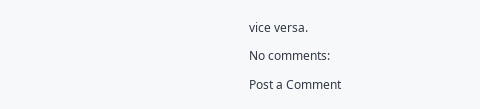vice versa.

No comments:

Post a Comment